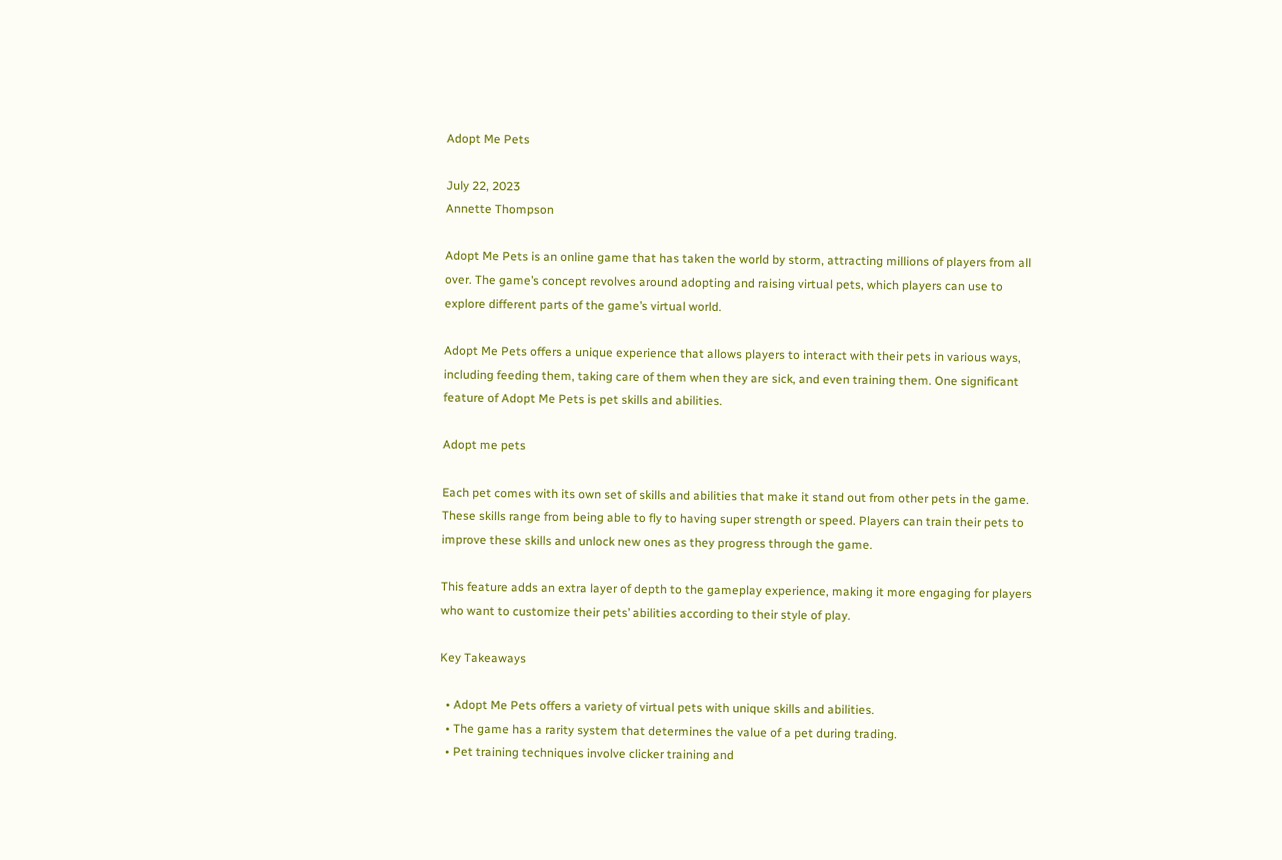Adopt Me Pets

July 22, 2023
Annette Thompson

Adopt Me Pets is an online game that has taken the world by storm, attracting millions of players from all over. The game’s concept revolves around adopting and raising virtual pets, which players can use to explore different parts of the game’s virtual world.

Adopt Me Pets offers a unique experience that allows players to interact with their pets in various ways, including feeding them, taking care of them when they are sick, and even training them. One significant feature of Adopt Me Pets is pet skills and abilities.

Adopt me pets

Each pet comes with its own set of skills and abilities that make it stand out from other pets in the game. These skills range from being able to fly to having super strength or speed. Players can train their pets to improve these skills and unlock new ones as they progress through the game.

This feature adds an extra layer of depth to the gameplay experience, making it more engaging for players who want to customize their pets’ abilities according to their style of play.

Key Takeaways

  • Adopt Me Pets offers a variety of virtual pets with unique skills and abilities.
  • The game has a rarity system that determines the value of a pet during trading.
  • Pet training techniques involve clicker training and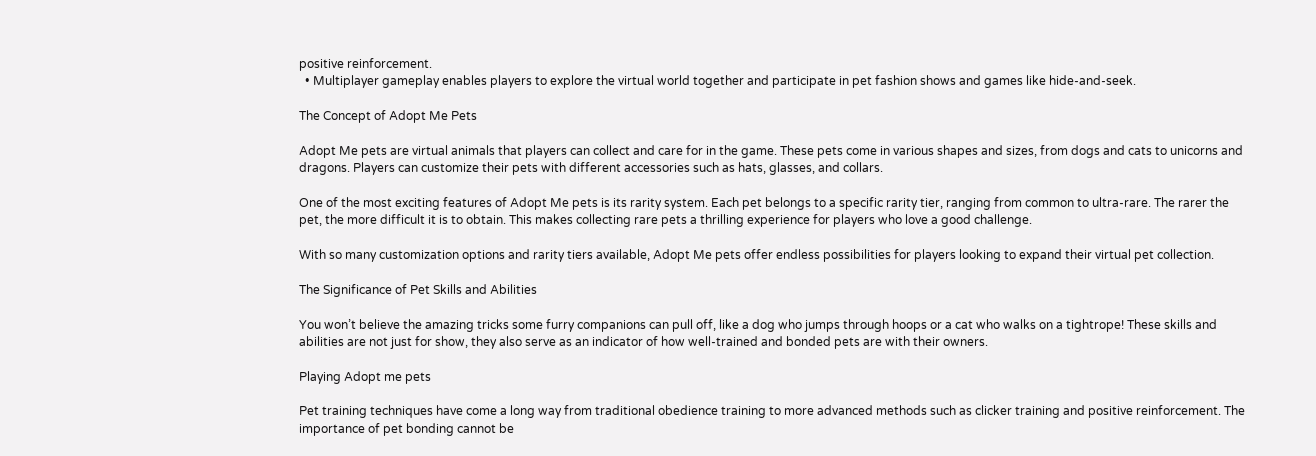positive reinforcement.
  • Multiplayer gameplay enables players to explore the virtual world together and participate in pet fashion shows and games like hide-and-seek.

The Concept of Adopt Me Pets

Adopt Me pets are virtual animals that players can collect and care for in the game. These pets come in various shapes and sizes, from dogs and cats to unicorns and dragons. Players can customize their pets with different accessories such as hats, glasses, and collars.

One of the most exciting features of Adopt Me pets is its rarity system. Each pet belongs to a specific rarity tier, ranging from common to ultra-rare. The rarer the pet, the more difficult it is to obtain. This makes collecting rare pets a thrilling experience for players who love a good challenge.

With so many customization options and rarity tiers available, Adopt Me pets offer endless possibilities for players looking to expand their virtual pet collection.

The Significance of Pet Skills and Abilities

You won’t believe the amazing tricks some furry companions can pull off, like a dog who jumps through hoops or a cat who walks on a tightrope! These skills and abilities are not just for show, they also serve as an indicator of how well-trained and bonded pets are with their owners.

Playing Adopt me pets

Pet training techniques have come a long way from traditional obedience training to more advanced methods such as clicker training and positive reinforcement. The importance of pet bonding cannot be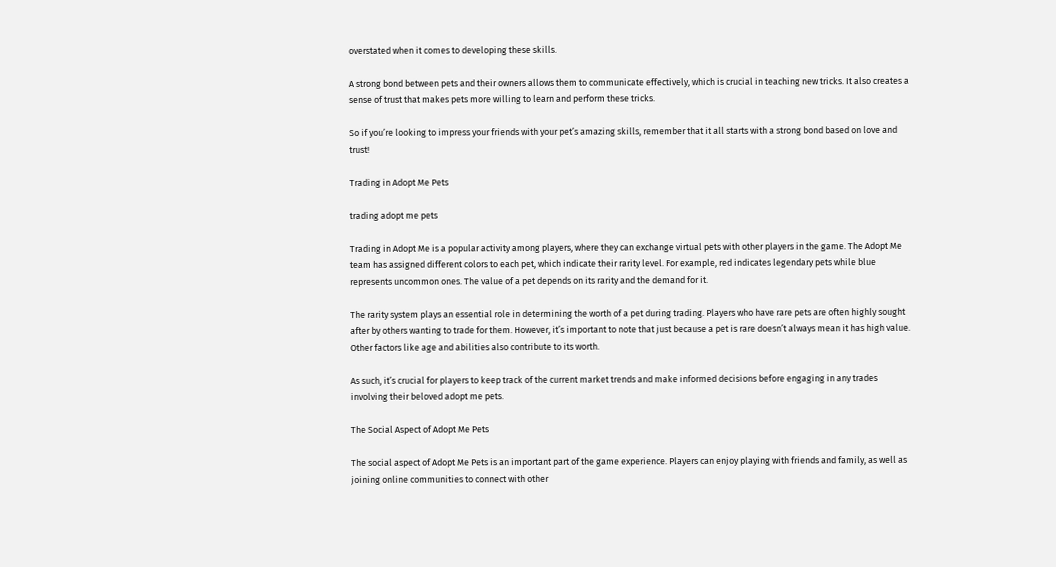overstated when it comes to developing these skills.

A strong bond between pets and their owners allows them to communicate effectively, which is crucial in teaching new tricks. It also creates a sense of trust that makes pets more willing to learn and perform these tricks.

So if you’re looking to impress your friends with your pet’s amazing skills, remember that it all starts with a strong bond based on love and trust!

Trading in Adopt Me Pets

trading adopt me pets

Trading in Adopt Me is a popular activity among players, where they can exchange virtual pets with other players in the game. The Adopt Me team has assigned different colors to each pet, which indicate their rarity level. For example, red indicates legendary pets while blue represents uncommon ones. The value of a pet depends on its rarity and the demand for it.

The rarity system plays an essential role in determining the worth of a pet during trading. Players who have rare pets are often highly sought after by others wanting to trade for them. However, it’s important to note that just because a pet is rare doesn’t always mean it has high value. Other factors like age and abilities also contribute to its worth.

As such, it’s crucial for players to keep track of the current market trends and make informed decisions before engaging in any trades involving their beloved adopt me pets.

The Social Aspect of Adopt Me Pets

The social aspect of Adopt Me Pets is an important part of the game experience. Players can enjoy playing with friends and family, as well as joining online communities to connect with other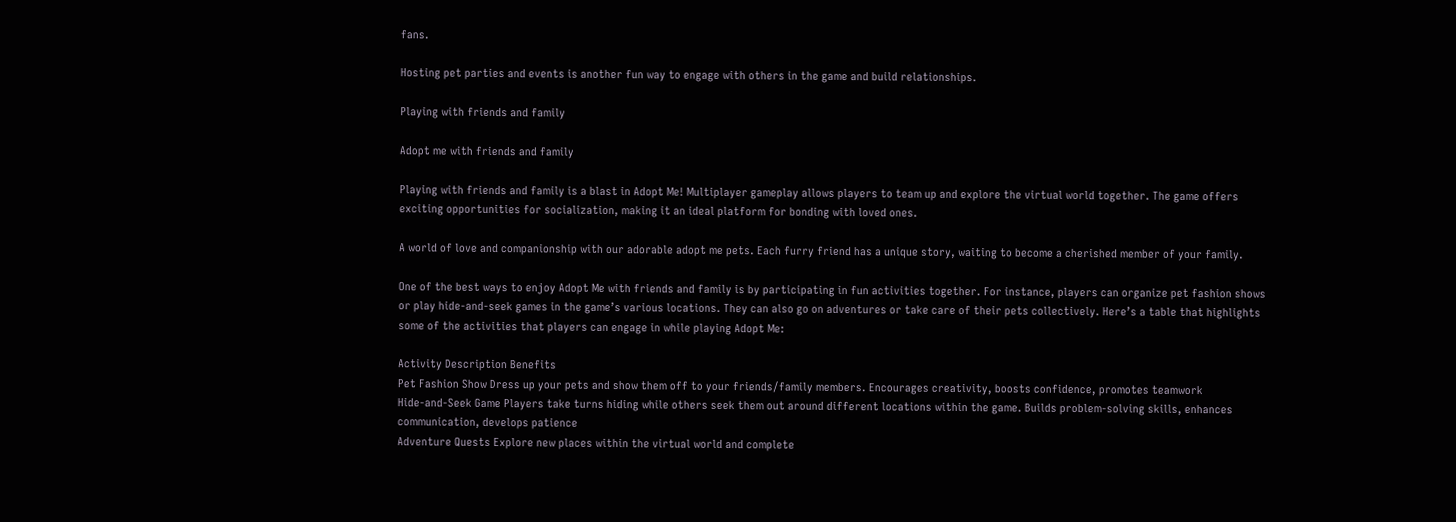fans.

Hosting pet parties and events is another fun way to engage with others in the game and build relationships.

Playing with friends and family

Adopt me with friends and family

Playing with friends and family is a blast in Adopt Me! Multiplayer gameplay allows players to team up and explore the virtual world together. The game offers exciting opportunities for socialization, making it an ideal platform for bonding with loved ones.

A world of love and companionship with our adorable adopt me pets. Each furry friend has a unique story, waiting to become a cherished member of your family.

One of the best ways to enjoy Adopt Me with friends and family is by participating in fun activities together. For instance, players can organize pet fashion shows or play hide-and-seek games in the game’s various locations. They can also go on adventures or take care of their pets collectively. Here’s a table that highlights some of the activities that players can engage in while playing Adopt Me:

Activity Description Benefits
Pet Fashion Show Dress up your pets and show them off to your friends/family members. Encourages creativity, boosts confidence, promotes teamwork
Hide-and-Seek Game Players take turns hiding while others seek them out around different locations within the game. Builds problem-solving skills, enhances communication, develops patience
Adventure Quests Explore new places within the virtual world and complete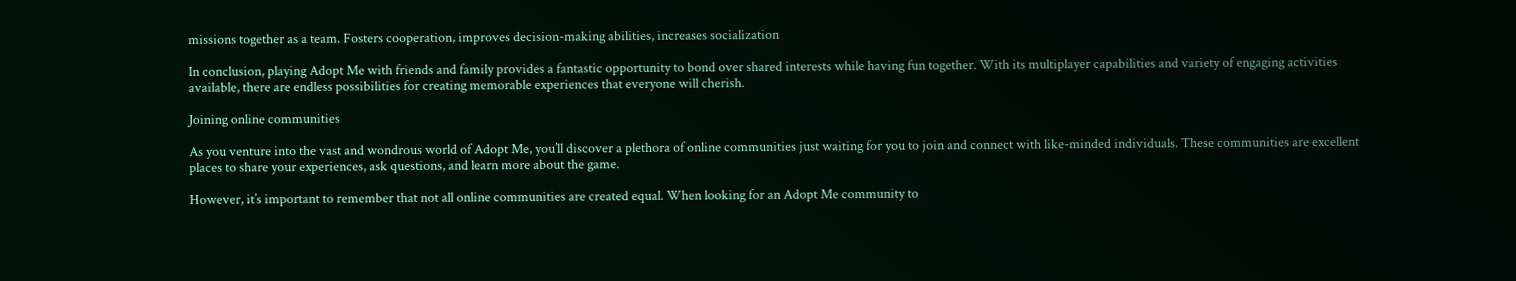missions together as a team. Fosters cooperation, improves decision-making abilities, increases socialization

In conclusion, playing Adopt Me with friends and family provides a fantastic opportunity to bond over shared interests while having fun together. With its multiplayer capabilities and variety of engaging activities available, there are endless possibilities for creating memorable experiences that everyone will cherish.

Joining online communities

As you venture into the vast and wondrous world of Adopt Me, you’ll discover a plethora of online communities just waiting for you to join and connect with like-minded individuals. These communities are excellent places to share your experiences, ask questions, and learn more about the game.

However, it’s important to remember that not all online communities are created equal. When looking for an Adopt Me community to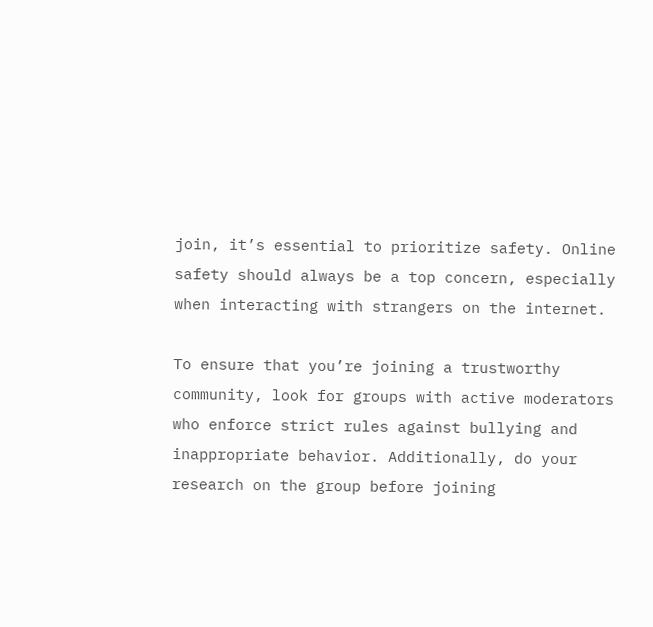join, it’s essential to prioritize safety. Online safety should always be a top concern, especially when interacting with strangers on the internet.

To ensure that you’re joining a trustworthy community, look for groups with active moderators who enforce strict rules against bullying and inappropriate behavior. Additionally, do your research on the group before joining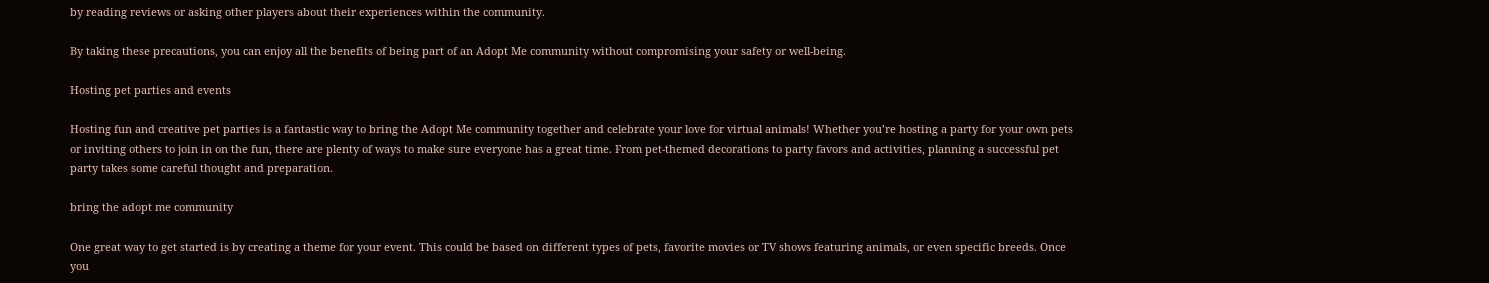by reading reviews or asking other players about their experiences within the community.

By taking these precautions, you can enjoy all the benefits of being part of an Adopt Me community without compromising your safety or well-being.

Hosting pet parties and events

Hosting fun and creative pet parties is a fantastic way to bring the Adopt Me community together and celebrate your love for virtual animals! Whether you’re hosting a party for your own pets or inviting others to join in on the fun, there are plenty of ways to make sure everyone has a great time. From pet-themed decorations to party favors and activities, planning a successful pet party takes some careful thought and preparation.

bring the adopt me community

One great way to get started is by creating a theme for your event. This could be based on different types of pets, favorite movies or TV shows featuring animals, or even specific breeds. Once you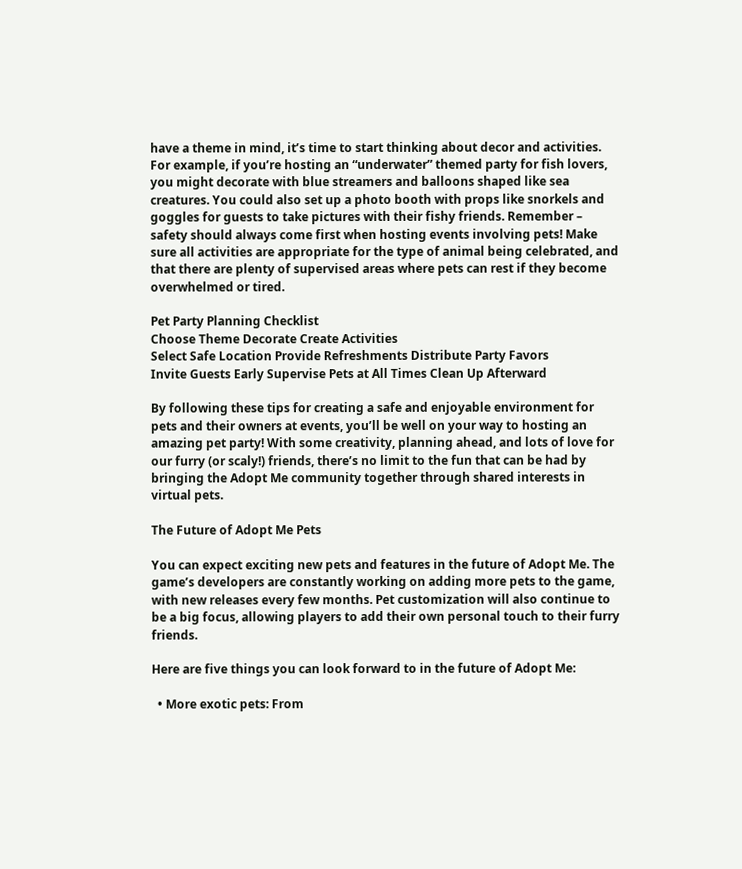have a theme in mind, it’s time to start thinking about decor and activities. For example, if you’re hosting an “underwater” themed party for fish lovers, you might decorate with blue streamers and balloons shaped like sea creatures. You could also set up a photo booth with props like snorkels and goggles for guests to take pictures with their fishy friends. Remember – safety should always come first when hosting events involving pets! Make sure all activities are appropriate for the type of animal being celebrated, and that there are plenty of supervised areas where pets can rest if they become overwhelmed or tired.

Pet Party Planning Checklist
Choose Theme Decorate Create Activities
Select Safe Location Provide Refreshments Distribute Party Favors
Invite Guests Early Supervise Pets at All Times Clean Up Afterward

By following these tips for creating a safe and enjoyable environment for pets and their owners at events, you’ll be well on your way to hosting an amazing pet party! With some creativity, planning ahead, and lots of love for our furry (or scaly!) friends, there’s no limit to the fun that can be had by bringing the Adopt Me community together through shared interests in virtual pets.

The Future of Adopt Me Pets

You can expect exciting new pets and features in the future of Adopt Me. The game’s developers are constantly working on adding more pets to the game, with new releases every few months. Pet customization will also continue to be a big focus, allowing players to add their own personal touch to their furry friends.

Here are five things you can look forward to in the future of Adopt Me:

  • More exotic pets: From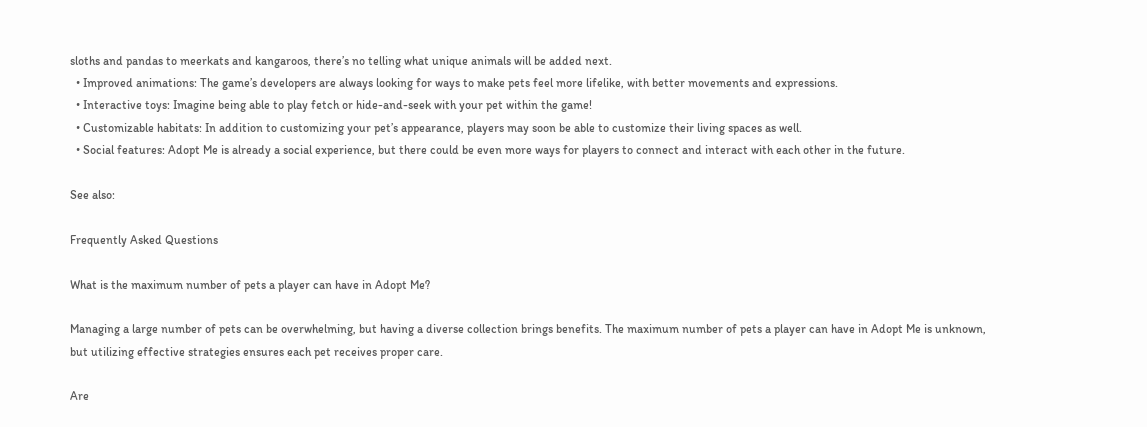sloths and pandas to meerkats and kangaroos, there’s no telling what unique animals will be added next.
  • Improved animations: The game’s developers are always looking for ways to make pets feel more lifelike, with better movements and expressions.
  • Interactive toys: Imagine being able to play fetch or hide-and-seek with your pet within the game!
  • Customizable habitats: In addition to customizing your pet’s appearance, players may soon be able to customize their living spaces as well.
  • Social features: Adopt Me is already a social experience, but there could be even more ways for players to connect and interact with each other in the future.

See also:

Frequently Asked Questions

What is the maximum number of pets a player can have in Adopt Me?

Managing a large number of pets can be overwhelming, but having a diverse collection brings benefits. The maximum number of pets a player can have in Adopt Me is unknown, but utilizing effective strategies ensures each pet receives proper care.

Are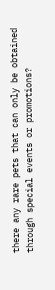there any rare pets that can only be obtained through special events or promotions?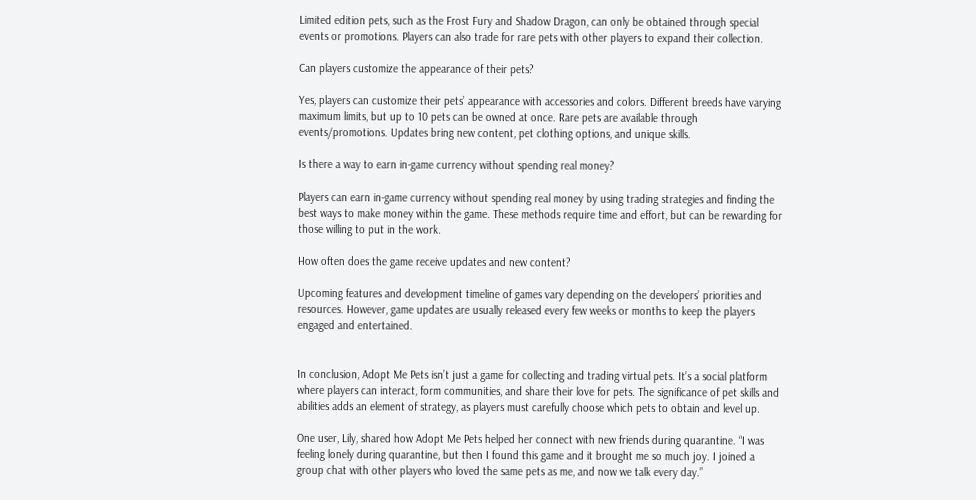Limited edition pets, such as the Frost Fury and Shadow Dragon, can only be obtained through special events or promotions. Players can also trade for rare pets with other players to expand their collection.

Can players customize the appearance of their pets?

Yes, players can customize their pets’ appearance with accessories and colors. Different breeds have varying maximum limits, but up to 10 pets can be owned at once. Rare pets are available through events/promotions. Updates bring new content, pet clothing options, and unique skills.

Is there a way to earn in-game currency without spending real money?

Players can earn in-game currency without spending real money by using trading strategies and finding the best ways to make money within the game. These methods require time and effort, but can be rewarding for those willing to put in the work.

How often does the game receive updates and new content?

Upcoming features and development timeline of games vary depending on the developers’ priorities and resources. However, game updates are usually released every few weeks or months to keep the players engaged and entertained.


In conclusion, Adopt Me Pets isn’t just a game for collecting and trading virtual pets. It’s a social platform where players can interact, form communities, and share their love for pets. The significance of pet skills and abilities adds an element of strategy, as players must carefully choose which pets to obtain and level up.

One user, Lily, shared how Adopt Me Pets helped her connect with new friends during quarantine. “I was feeling lonely during quarantine, but then I found this game and it brought me so much joy. I joined a group chat with other players who loved the same pets as me, and now we talk every day.”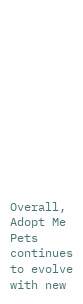Overall, Adopt Me Pets continues to evolve with new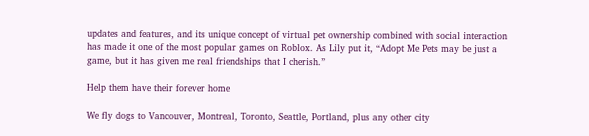updates and features, and its unique concept of virtual pet ownership combined with social interaction has made it one of the most popular games on Roblox. As Lily put it, “Adopt Me Pets may be just a game, but it has given me real friendships that I cherish.”

Help them have their forever home

We fly dogs to Vancouver, Montreal, Toronto, Seattle, Portland, plus any other city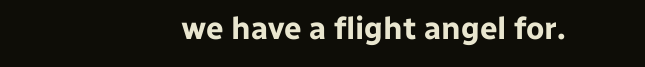we have a flight angel for.